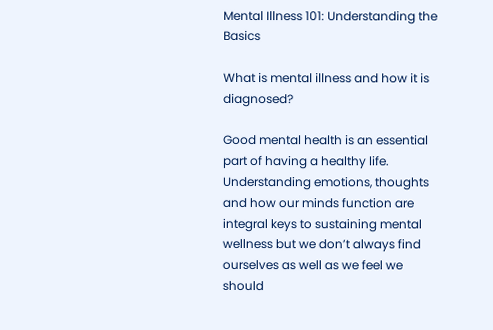Mental Illness 101: Understanding the Basics

What is mental illness and how it is diagnosed?

Good mental health is an essential part of having a healthy life. Understanding emotions, thoughts and how our minds function are integral keys to sustaining mental wellness but we don’t always find ourselves as well as we feel we should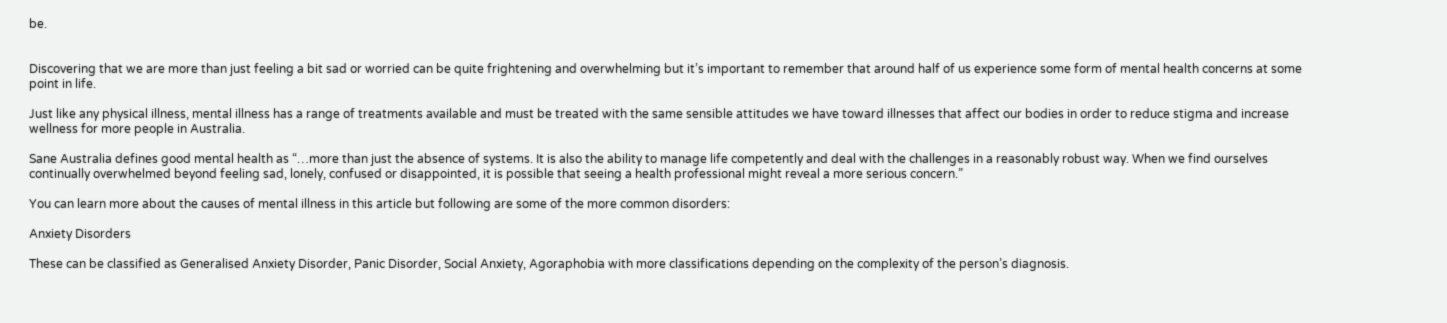be.


Discovering that we are more than just feeling a bit sad or worried can be quite frightening and overwhelming but it’s important to remember that around half of us experience some form of mental health concerns at some point in life.

Just like any physical illness, mental illness has a range of treatments available and must be treated with the same sensible attitudes we have toward illnesses that affect our bodies in order to reduce stigma and increase wellness for more people in Australia.

Sane Australia defines good mental health as “…more than just the absence of systems. It is also the ability to manage life competently and deal with the challenges in a reasonably robust way. When we find ourselves continually overwhelmed beyond feeling sad, lonely, confused or disappointed, it is possible that seeing a health professional might reveal a more serious concern.”

You can learn more about the causes of mental illness in this article but following are some of the more common disorders:

Anxiety Disorders

These can be classified as Generalised Anxiety Disorder, Panic Disorder, Social Anxiety, Agoraphobia with more classifications depending on the complexity of the person’s diagnosis.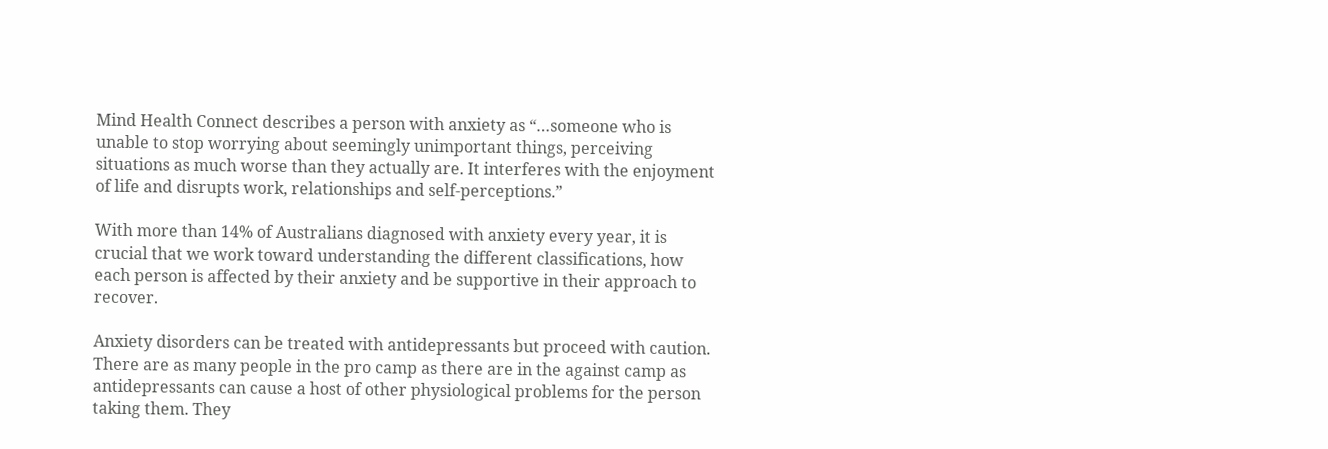Mind Health Connect describes a person with anxiety as “…someone who is unable to stop worrying about seemingly unimportant things, perceiving situations as much worse than they actually are. It interferes with the enjoyment of life and disrupts work, relationships and self-perceptions.”

With more than 14% of Australians diagnosed with anxiety every year, it is crucial that we work toward understanding the different classifications, how each person is affected by their anxiety and be supportive in their approach to recover.

Anxiety disorders can be treated with antidepressants but proceed with caution. There are as many people in the pro camp as there are in the against camp as antidepressants can cause a host of other physiological problems for the person taking them. They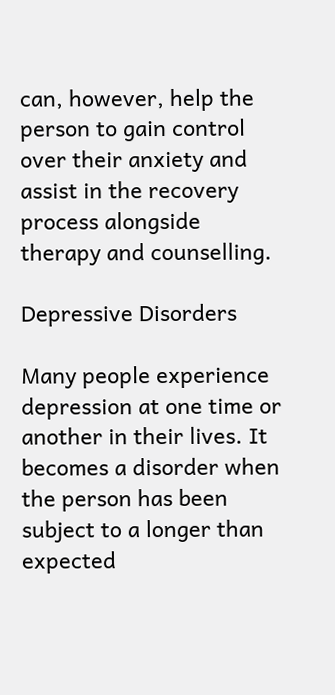can, however, help the person to gain control over their anxiety and assist in the recovery process alongside therapy and counselling.

Depressive Disorders

Many people experience depression at one time or another in their lives. It becomes a disorder when the person has been subject to a longer than expected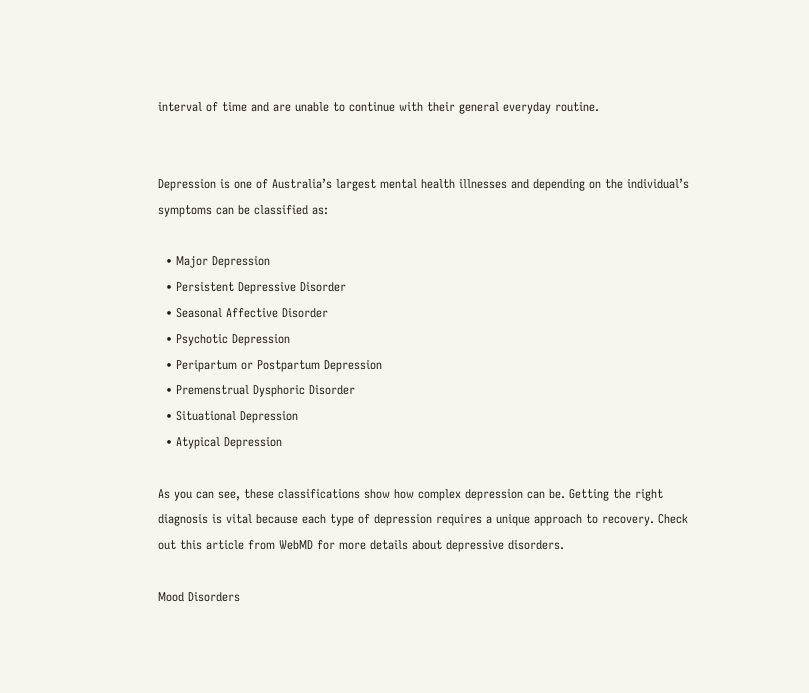interval of time and are unable to continue with their general everyday routine.


Depression is one of Australia’s largest mental health illnesses and depending on the individual’s symptoms can be classified as:

  • Major Depression
  • Persistent Depressive Disorder
  • Seasonal Affective Disorder
  • Psychotic Depression
  • Peripartum or Postpartum Depression
  • Premenstrual Dysphoric Disorder
  • Situational Depression
  • Atypical Depression

As you can see, these classifications show how complex depression can be. Getting the right diagnosis is vital because each type of depression requires a unique approach to recovery. Check out this article from WebMD for more details about depressive disorders.

Mood Disorders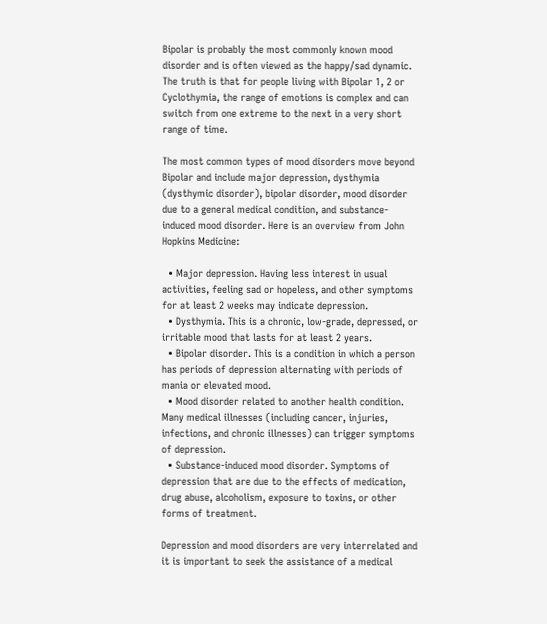Bipolar is probably the most commonly known mood disorder and is often viewed as the happy/sad dynamic. The truth is that for people living with Bipolar 1, 2 or Cyclothymia, the range of emotions is complex and can switch from one extreme to the next in a very short range of time.

The most common types of mood disorders move beyond Bipolar and include major depression, dysthymia (dysthymic disorder), bipolar disorder, mood disorder due to a general medical condition, and substance-induced mood disorder. Here is an overview from John Hopkins Medicine:

  • Major depression. Having less interest in usual activities, feeling sad or hopeless, and other symptoms for at least 2 weeks may indicate depression.
  • Dysthymia. This is a chronic, low-grade, depressed, or irritable mood that lasts for at least 2 years.
  • Bipolar disorder. This is a condition in which a person has periods of depression alternating with periods of mania or elevated mood.
  • Mood disorder related to another health condition. Many medical illnesses (including cancer, injuries, infections, and chronic illnesses) can trigger symptoms of depression.
  • Substance-induced mood disorder. Symptoms of depression that are due to the effects of medication, drug abuse, alcoholism, exposure to toxins, or other forms of treatment.

Depression and mood disorders are very interrelated and it is important to seek the assistance of a medical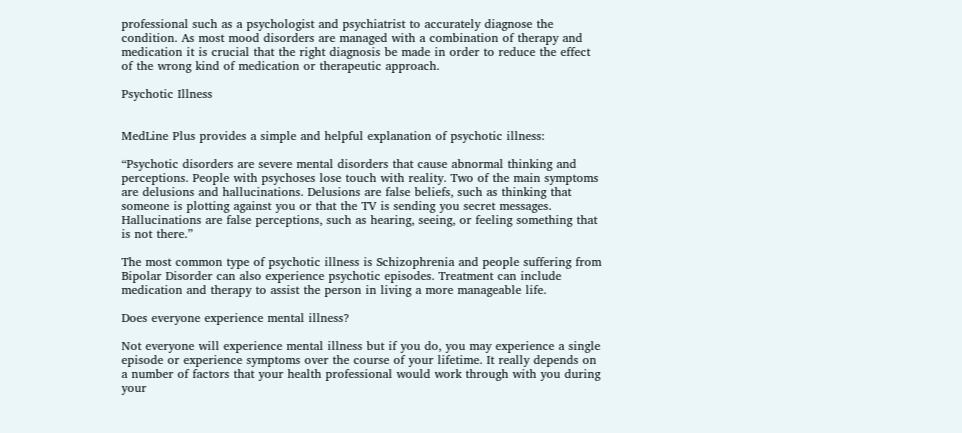professional such as a psychologist and psychiatrist to accurately diagnose the condition. As most mood disorders are managed with a combination of therapy and medication it is crucial that the right diagnosis be made in order to reduce the effect of the wrong kind of medication or therapeutic approach.

Psychotic Illness


MedLine Plus provides a simple and helpful explanation of psychotic illness:

“Psychotic disorders are severe mental disorders that cause abnormal thinking and perceptions. People with psychoses lose touch with reality. Two of the main symptoms are delusions and hallucinations. Delusions are false beliefs, such as thinking that someone is plotting against you or that the TV is sending you secret messages. Hallucinations are false perceptions, such as hearing, seeing, or feeling something that is not there.”

The most common type of psychotic illness is Schizophrenia and people suffering from Bipolar Disorder can also experience psychotic episodes. Treatment can include medication and therapy to assist the person in living a more manageable life.

Does everyone experience mental illness?

Not everyone will experience mental illness but if you do, you may experience a single episode or experience symptoms over the course of your lifetime. It really depends on a number of factors that your health professional would work through with you during your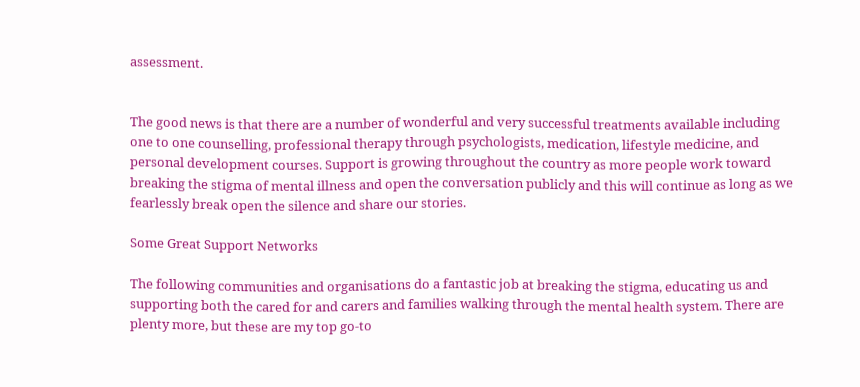assessment.


The good news is that there are a number of wonderful and very successful treatments available including one to one counselling, professional therapy through psychologists, medication, lifestyle medicine, and personal development courses. Support is growing throughout the country as more people work toward breaking the stigma of mental illness and open the conversation publicly and this will continue as long as we fearlessly break open the silence and share our stories.

Some Great Support Networks

The following communities and organisations do a fantastic job at breaking the stigma, educating us and supporting both the cared for and carers and families walking through the mental health system. There are plenty more, but these are my top go-to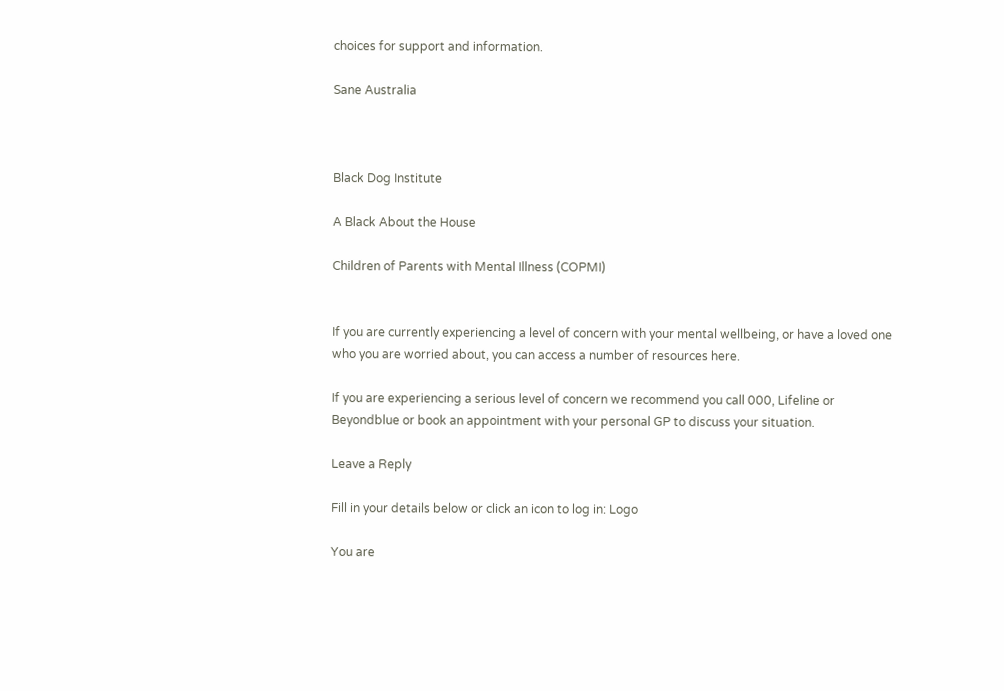choices for support and information.

Sane Australia



Black Dog Institute

A Black About the House

Children of Parents with Mental Illness (COPMI)


If you are currently experiencing a level of concern with your mental wellbeing, or have a loved one who you are worried about, you can access a number of resources here.

If you are experiencing a serious level of concern we recommend you call 000, Lifeline or Beyondblue or book an appointment with your personal GP to discuss your situation.

Leave a Reply

Fill in your details below or click an icon to log in: Logo

You are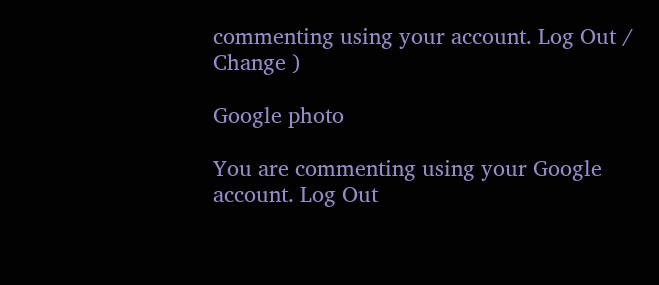commenting using your account. Log Out /  Change )

Google photo

You are commenting using your Google account. Log Out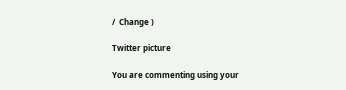/  Change )

Twitter picture

You are commenting using your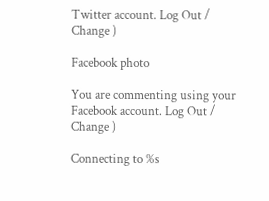Twitter account. Log Out /  Change )

Facebook photo

You are commenting using your Facebook account. Log Out /  Change )

Connecting to %s